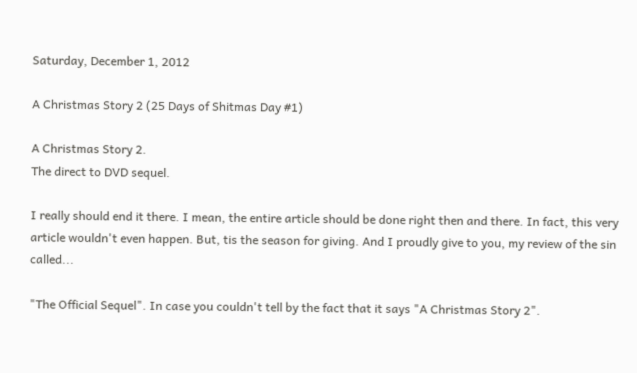Saturday, December 1, 2012

A Christmas Story 2 (25 Days of Shitmas Day #1)

A Christmas Story 2.
The direct to DVD sequel.

I really should end it there. I mean, the entire article should be done right then and there. In fact, this very article wouldn't even happen. But, tis the season for giving. And I proudly give to you, my review of the sin called...

"The Official Sequel". In case you couldn't tell by the fact that it says "A Christmas Story 2".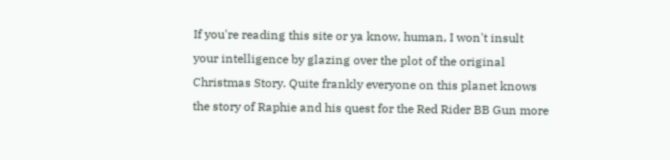If you're reading this site or ya know, human, I won't insult your intelligence by glazing over the plot of the original Christmas Story. Quite frankly everyone on this planet knows the story of Raphie and his quest for the Red Rider BB Gun more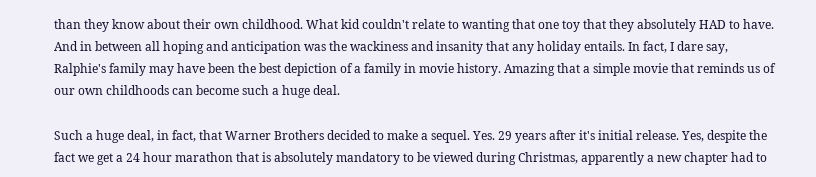than they know about their own childhood. What kid couldn't relate to wanting that one toy that they absolutely HAD to have. And in between all hoping and anticipation was the wackiness and insanity that any holiday entails. In fact, I dare say, Ralphie's family may have been the best depiction of a family in movie history. Amazing that a simple movie that reminds us of our own childhoods can become such a huge deal.

Such a huge deal, in fact, that Warner Brothers decided to make a sequel. Yes. 29 years after it's initial release. Yes, despite the fact we get a 24 hour marathon that is absolutely mandatory to be viewed during Christmas, apparently a new chapter had to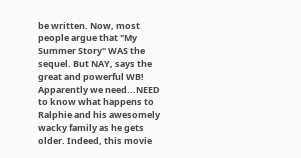be written. Now, most people argue that "My Summer Story" WAS the sequel. But NAY, says the great and powerful WB! Apparently we need...NEED to know what happens to Ralphie and his awesomely wacky family as he gets older. Indeed, this movie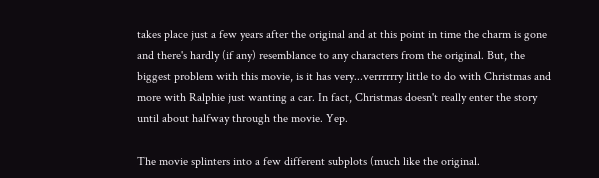takes place just a few years after the original and at this point in time the charm is gone and there's hardly (if any) resemblance to any characters from the original. But, the biggest problem with this movie, is it has very...verrrrrry little to do with Christmas and more with Ralphie just wanting a car. In fact, Christmas doesn't really enter the story until about halfway through the movie. Yep.

The movie splinters into a few different subplots (much like the original.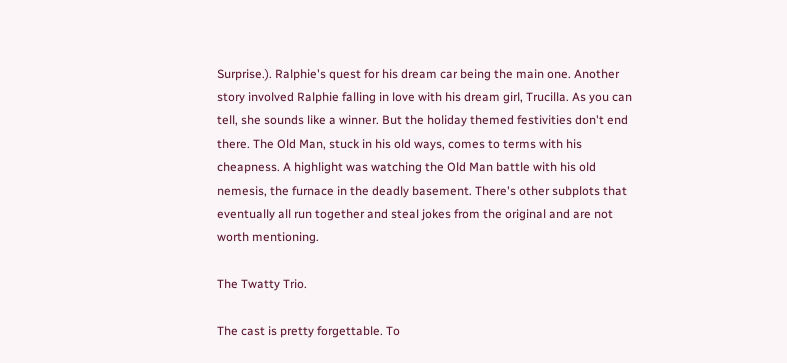Surprise.). Ralphie's quest for his dream car being the main one. Another story involved Ralphie falling in love with his dream girl, Trucilla. As you can tell, she sounds like a winner. But the holiday themed festivities don't end there. The Old Man, stuck in his old ways, comes to terms with his cheapness. A highlight was watching the Old Man battle with his old nemesis, the furnace in the deadly basement. There's other subplots that eventually all run together and steal jokes from the original and are not worth mentioning.

The Twatty Trio.

The cast is pretty forgettable. To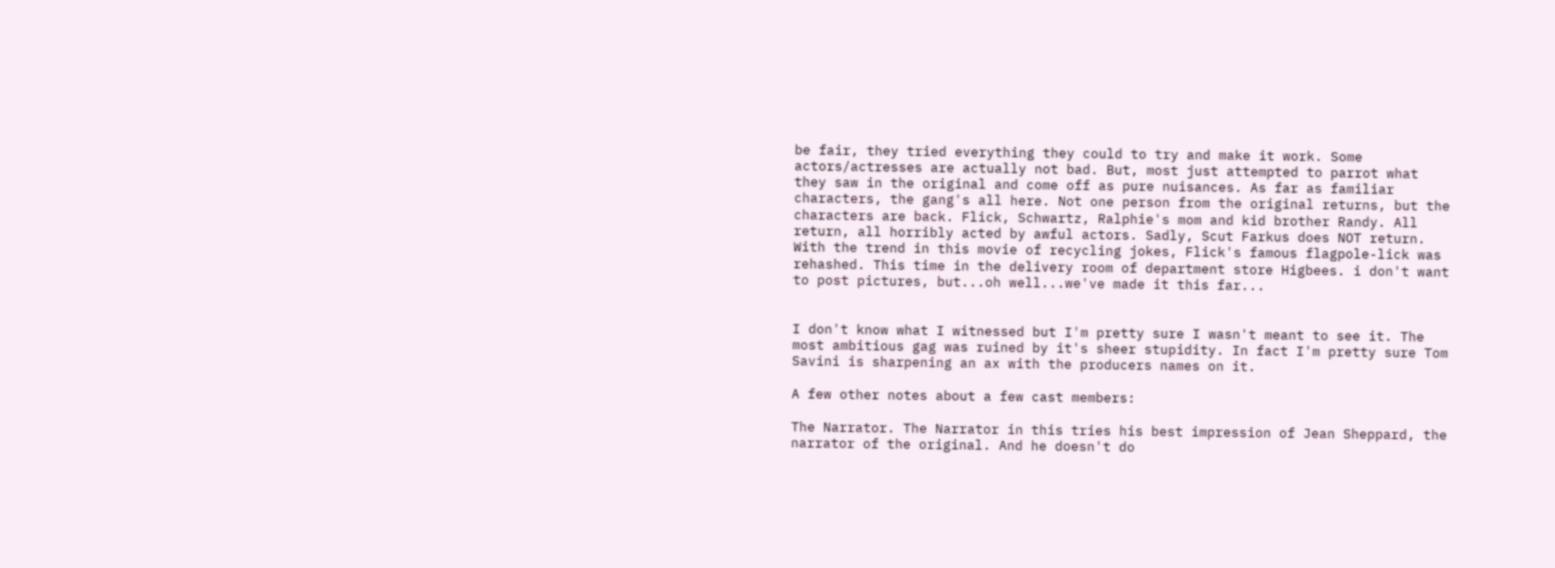be fair, they tried everything they could to try and make it work. Some actors/actresses are actually not bad. But, most just attempted to parrot what they saw in the original and come off as pure nuisances. As far as familiar characters, the gang's all here. Not one person from the original returns, but the characters are back. Flick, Schwartz, Ralphie's mom and kid brother Randy. All return, all horribly acted by awful actors. Sadly, Scut Farkus does NOT return. With the trend in this movie of recycling jokes, Flick's famous flagpole-lick was rehashed. This time in the delivery room of department store Higbees. i don't want to post pictures, but...oh well...we've made it this far...


I don't know what I witnessed but I'm pretty sure I wasn't meant to see it. The most ambitious gag was ruined by it's sheer stupidity. In fact I'm pretty sure Tom Savini is sharpening an ax with the producers names on it.

A few other notes about a few cast members:

The Narrator. The Narrator in this tries his best impression of Jean Sheppard, the narrator of the original. And he doesn't do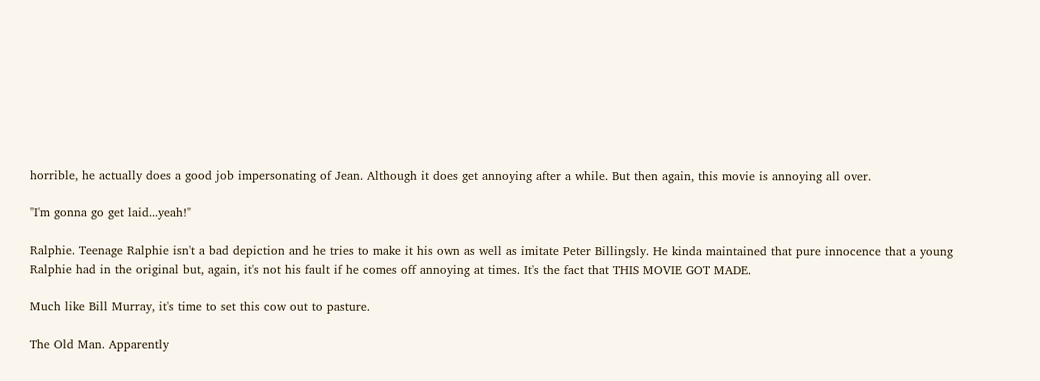horrible, he actually does a good job impersonating of Jean. Although it does get annoying after a while. But then again, this movie is annoying all over.

"I'm gonna go get laid...yeah!"

Ralphie. Teenage Ralphie isn't a bad depiction and he tries to make it his own as well as imitate Peter Billingsly. He kinda maintained that pure innocence that a young Ralphie had in the original but, again, it's not his fault if he comes off annoying at times. It's the fact that THIS MOVIE GOT MADE.

Much like Bill Murray, it's time to set this cow out to pasture.

The Old Man. Apparently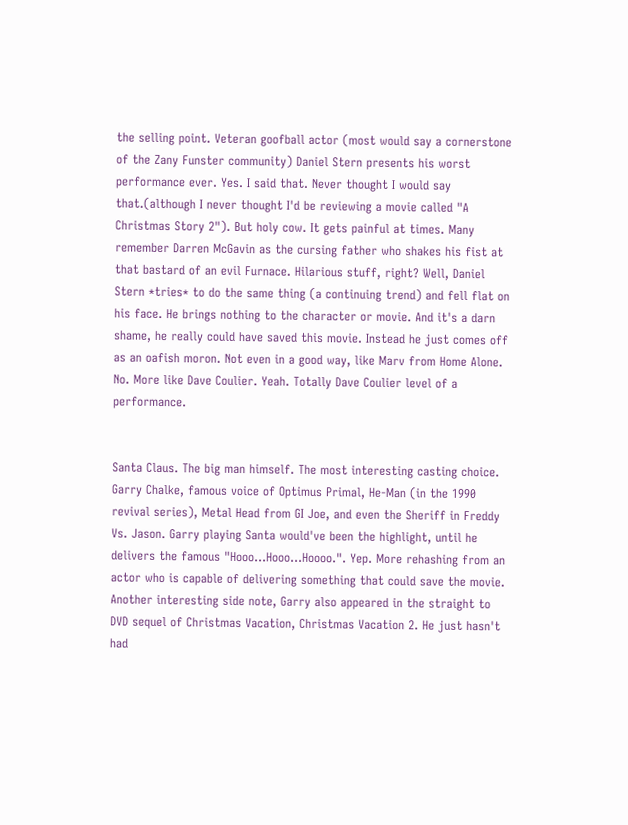the selling point. Veteran goofball actor (most would say a cornerstone of the Zany Funster community) Daniel Stern presents his worst performance ever. Yes. I said that. Never thought I would say that.(although I never thought I'd be reviewing a movie called "A Christmas Story 2"). But holy cow. It gets painful at times. Many remember Darren McGavin as the cursing father who shakes his fist at that bastard of an evil Furnace. Hilarious stuff, right? Well, Daniel Stern *tries* to do the same thing (a continuing trend) and fell flat on his face. He brings nothing to the character or movie. And it's a darn shame, he really could have saved this movie. Instead he just comes off as an oafish moron. Not even in a good way, like Marv from Home Alone. No. More like Dave Coulier. Yeah. Totally Dave Coulier level of a performance.


Santa Claus. The big man himself. The most interesting casting choice. Garry Chalke, famous voice of Optimus Primal, He-Man (in the 1990 revival series), Metal Head from GI Joe, and even the Sheriff in Freddy Vs. Jason. Garry playing Santa would've been the highlight, until he delivers the famous "Hooo...Hooo...Hoooo.". Yep. More rehashing from an actor who is capable of delivering something that could save the movie. Another interesting side note, Garry also appeared in the straight to DVD sequel of Christmas Vacation, Christmas Vacation 2. He just hasn't had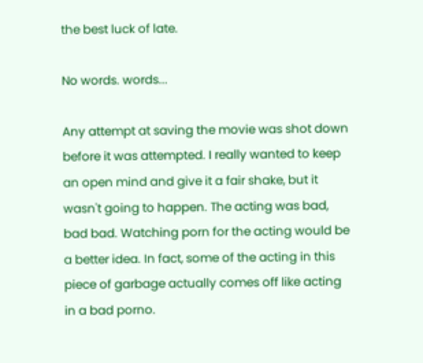the best luck of late.

No words. words...

Any attempt at saving the movie was shot down before it was attempted. I really wanted to keep an open mind and give it a fair shake, but it wasn't going to happen. The acting was bad, bad bad. Watching porn for the acting would be a better idea. In fact, some of the acting in this piece of garbage actually comes off like acting in a bad porno.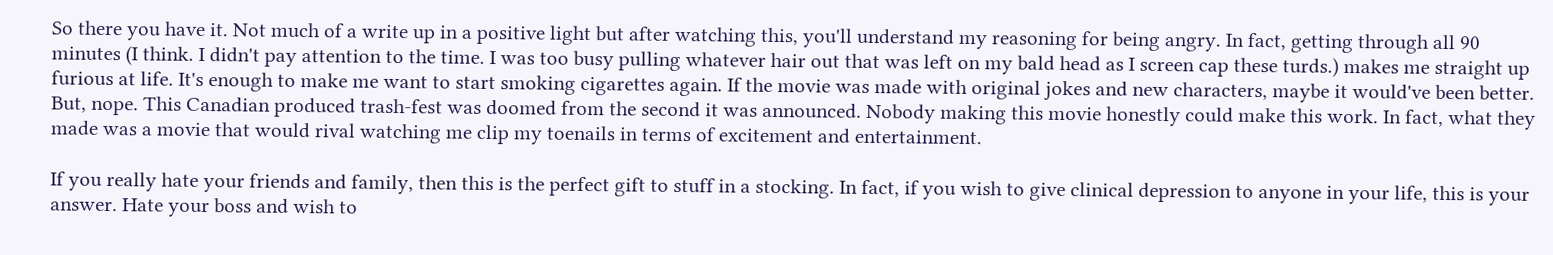So there you have it. Not much of a write up in a positive light but after watching this, you'll understand my reasoning for being angry. In fact, getting through all 90 minutes (I think. I didn't pay attention to the time. I was too busy pulling whatever hair out that was left on my bald head as I screen cap these turds.) makes me straight up furious at life. It's enough to make me want to start smoking cigarettes again. If the movie was made with original jokes and new characters, maybe it would've been better. But, nope. This Canadian produced trash-fest was doomed from the second it was announced. Nobody making this movie honestly could make this work. In fact, what they made was a movie that would rival watching me clip my toenails in terms of excitement and entertainment.

If you really hate your friends and family, then this is the perfect gift to stuff in a stocking. In fact, if you wish to give clinical depression to anyone in your life, this is your answer. Hate your boss and wish to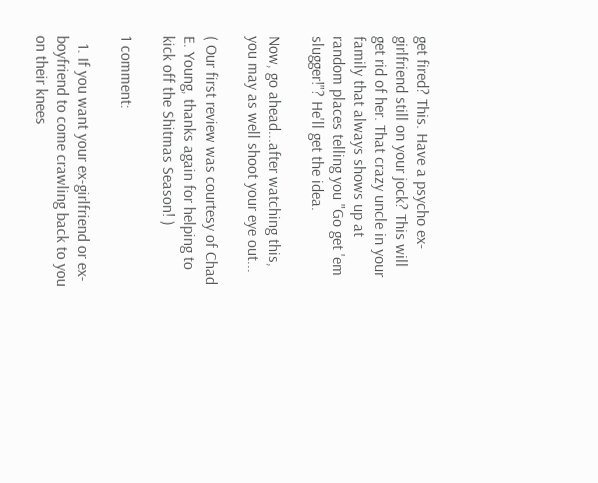get fired? This. Have a psycho ex-girlfriend still on your jock? This will get rid of her. That crazy uncle in your family that always shows up at random places telling you "Go get 'em slugger!"? He'll get the idea.

Now, go ahead...after watching this, you may as well shoot your eye out...

( Our first review was courtesy of Chad E. Young, thanks again for helping to kick off the Shitmas Season! )

1 comment:

  1. If you want your ex-girlfriend or ex-boyfriend to come crawling back to you on their knees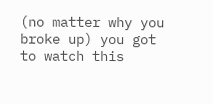(no matter why you broke up) you got to watch this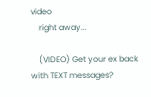video
    right away...

    (VIDEO) Get your ex back with TEXT messages?